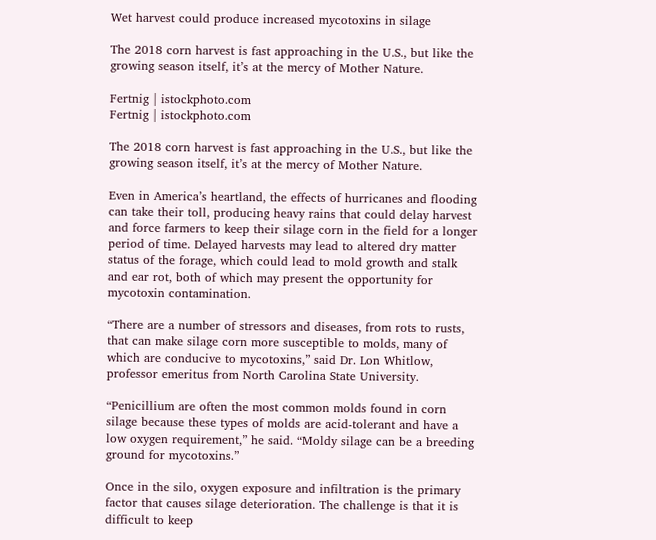Wet harvest could produce increased mycotoxins in silage

The 2018 corn harvest is fast approaching in the U.S., but like the growing season itself, it’s at the mercy of Mother Nature.

Fertnig | istockphoto.com
Fertnig | istockphoto.com

The 2018 corn harvest is fast approaching in the U.S., but like the growing season itself, it’s at the mercy of Mother Nature.

Even in America’s heartland, the effects of hurricanes and flooding can take their toll, producing heavy rains that could delay harvest and force farmers to keep their silage corn in the field for a longer period of time. Delayed harvests may lead to altered dry matter status of the forage, which could lead to mold growth and stalk and ear rot, both of which may present the opportunity for mycotoxin contamination.

“There are a number of stressors and diseases, from rots to rusts, that can make silage corn more susceptible to molds, many of which are conducive to mycotoxins,” said Dr. Lon Whitlow, professor emeritus from North Carolina State University.

“Penicillium are often the most common molds found in corn silage because these types of molds are acid-tolerant and have a low oxygen requirement,” he said. “Moldy silage can be a breeding ground for mycotoxins.”

Once in the silo, oxygen exposure and infiltration is the primary factor that causes silage deterioration. The challenge is that it is difficult to keep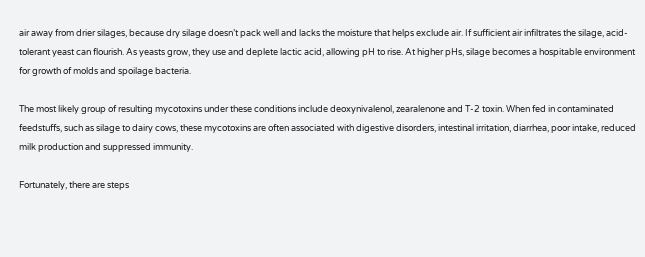air away from drier silages, because dry silage doesn’t pack well and lacks the moisture that helps exclude air. If sufficient air infiltrates the silage, acid-tolerant yeast can flourish. As yeasts grow, they use and deplete lactic acid, allowing pH to rise. At higher pHs, silage becomes a hospitable environment for growth of molds and spoilage bacteria.

The most likely group of resulting mycotoxins under these conditions include deoxynivalenol, zearalenone and T-2 toxin. When fed in contaminated feedstuffs, such as silage to dairy cows, these mycotoxins are often associated with digestive disorders, intestinal irritation, diarrhea, poor intake, reduced milk production and suppressed immunity.

Fortunately, there are steps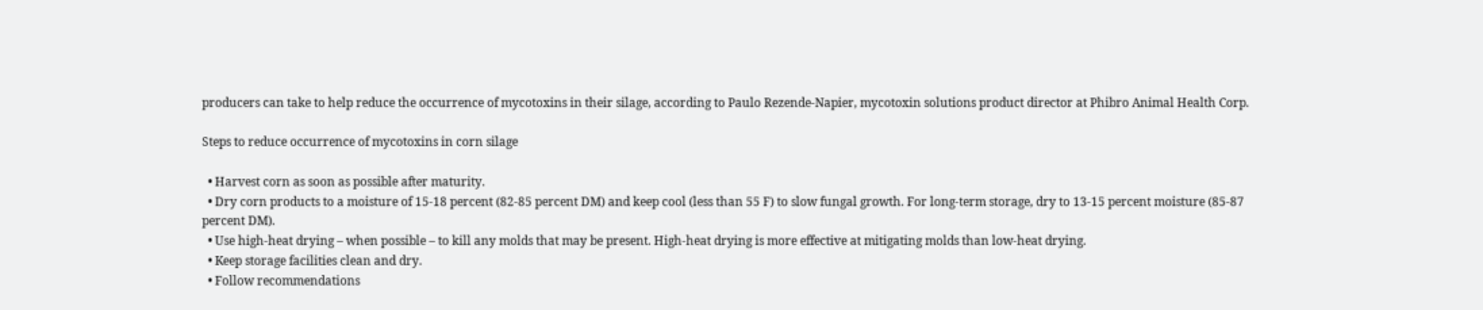producers can take to help reduce the occurrence of mycotoxins in their silage, according to Paulo Rezende-Napier, mycotoxin solutions product director at Phibro Animal Health Corp.

Steps to reduce occurrence of mycotoxins in corn silage

  • Harvest corn as soon as possible after maturity.
  • Dry corn products to a moisture of 15-18 percent (82-85 percent DM) and keep cool (less than 55 F) to slow fungal growth. For long-term storage, dry to 13-15 percent moisture (85-87 percent DM).
  • Use high-heat drying – when possible – to kill any molds that may be present. High-heat drying is more effective at mitigating molds than low-heat drying.
  • Keep storage facilities clean and dry.
  • Follow recommendations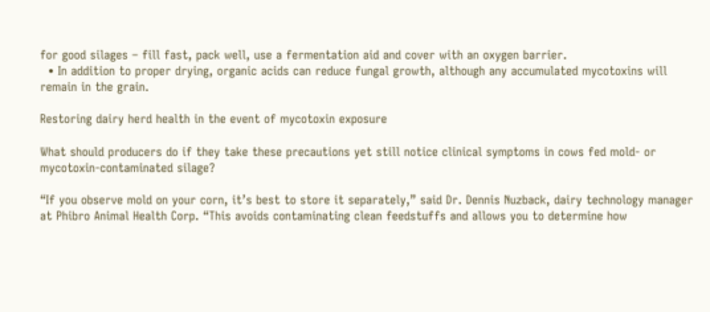for good silages – fill fast, pack well, use a fermentation aid and cover with an oxygen barrier.
  • In addition to proper drying, organic acids can reduce fungal growth, although any accumulated mycotoxins will remain in the grain.

Restoring dairy herd health in the event of mycotoxin exposure

What should producers do if they take these precautions yet still notice clinical symptoms in cows fed mold- or mycotoxin-contaminated silage?

“If you observe mold on your corn, it’s best to store it separately,” said Dr. Dennis Nuzback, dairy technology manager at Phibro Animal Health Corp. “This avoids contaminating clean feedstuffs and allows you to determine how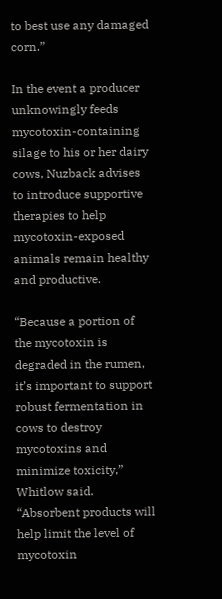to best use any damaged corn.”

In the event a producer unknowingly feeds mycotoxin-containing silage to his or her dairy cows, Nuzback advises to introduce supportive therapies to help mycotoxin-exposed animals remain healthy and productive.

“Because a portion of the mycotoxin is degraded in the rumen, it’s important to support robust fermentation in cows to destroy mycotoxins and minimize toxicity,” Whitlow said. “Absorbent products will help limit the level of mycotoxin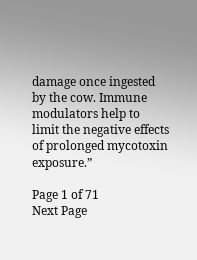damage once ingested by the cow. Immune modulators help to limit the negative effects of prolonged mycotoxin exposure.”

Page 1 of 71
Next Page